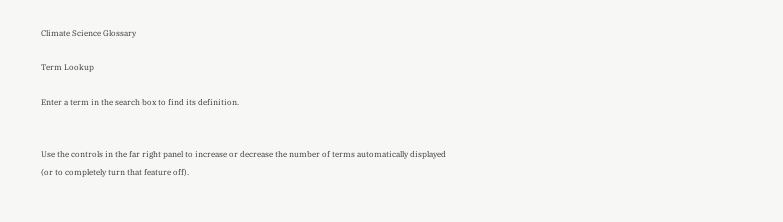Climate Science Glossary

Term Lookup

Enter a term in the search box to find its definition.


Use the controls in the far right panel to increase or decrease the number of terms automatically displayed (or to completely turn that feature off).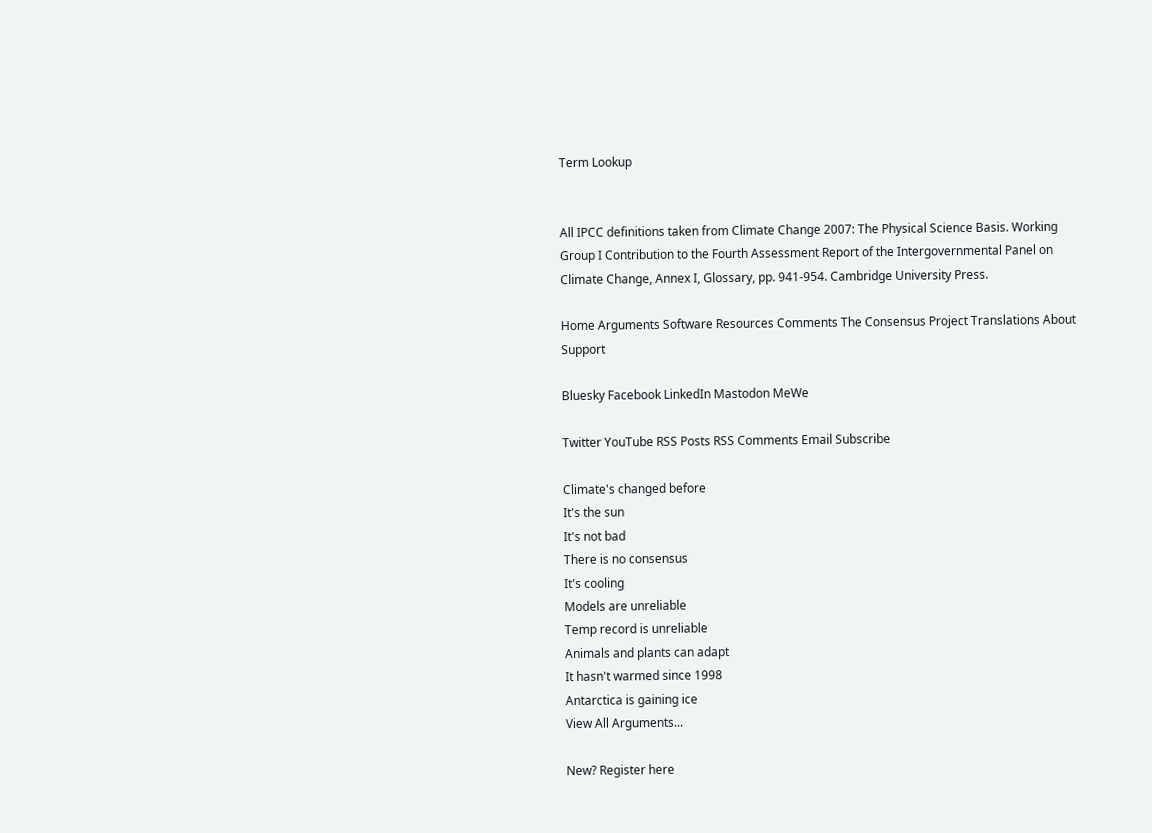Term Lookup


All IPCC definitions taken from Climate Change 2007: The Physical Science Basis. Working Group I Contribution to the Fourth Assessment Report of the Intergovernmental Panel on Climate Change, Annex I, Glossary, pp. 941-954. Cambridge University Press.

Home Arguments Software Resources Comments The Consensus Project Translations About Support

Bluesky Facebook LinkedIn Mastodon MeWe

Twitter YouTube RSS Posts RSS Comments Email Subscribe

Climate's changed before
It's the sun
It's not bad
There is no consensus
It's cooling
Models are unreliable
Temp record is unreliable
Animals and plants can adapt
It hasn't warmed since 1998
Antarctica is gaining ice
View All Arguments...

New? Register here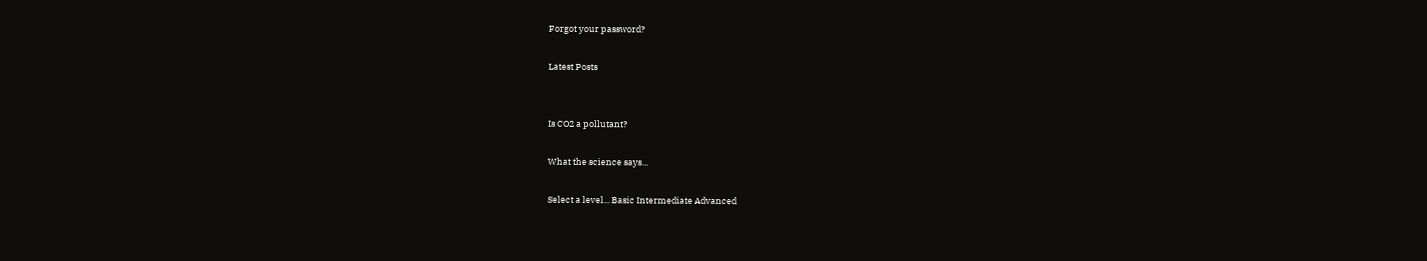Forgot your password?

Latest Posts


Is CO2 a pollutant?

What the science says...

Select a level... Basic Intermediate Advanced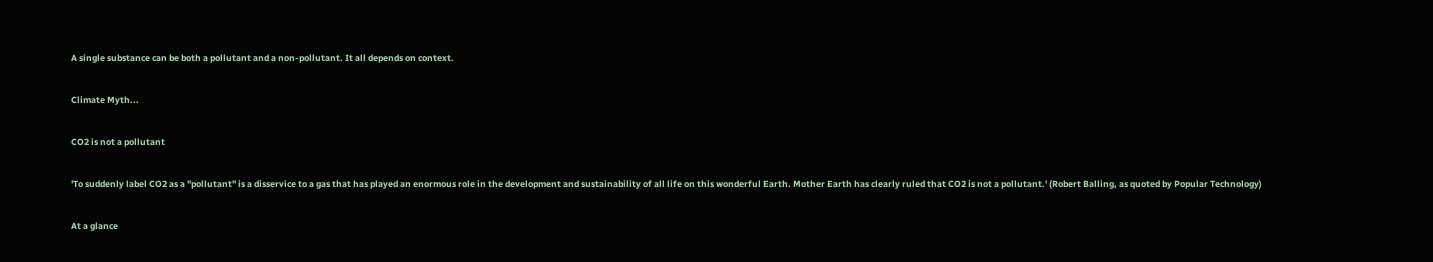A single substance can be both a pollutant and a non-pollutant. It all depends on context.

Climate Myth...

CO2 is not a pollutant

'To suddenly label CO2 as a "pollutant" is a disservice to a gas that has played an enormous role in the development and sustainability of all life on this wonderful Earth. Mother Earth has clearly ruled that CO2 is not a pollutant.' (Robert Balling, as quoted by Popular Technology)

At a glance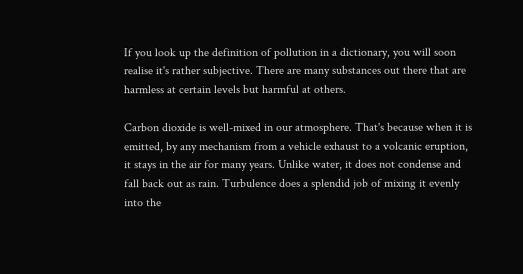If you look up the definition of pollution in a dictionary, you will soon realise it's rather subjective. There are many substances out there that are harmless at certain levels but harmful at others.

Carbon dioxide is well-mixed in our atmosphere. That's because when it is emitted, by any mechanism from a vehicle exhaust to a volcanic eruption, it stays in the air for many years. Unlike water, it does not condense and fall back out as rain. Turbulence does a splendid job of mixing it evenly into the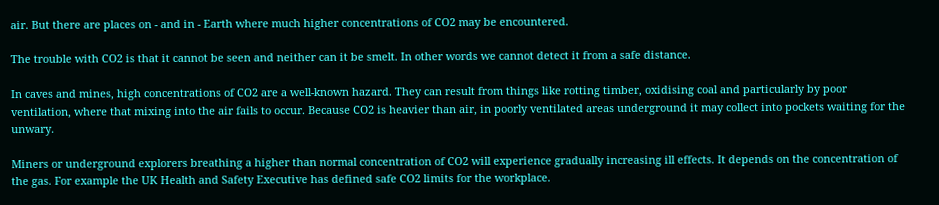air. But there are places on - and in - Earth where much higher concentrations of CO2 may be encountered.

The trouble with CO2 is that it cannot be seen and neither can it be smelt. In other words we cannot detect it from a safe distance.

In caves and mines, high concentrations of CO2 are a well-known hazard. They can result from things like rotting timber, oxidising coal and particularly by poor ventilation, where that mixing into the air fails to occur. Because CO2 is heavier than air, in poorly ventilated areas underground it may collect into pockets waiting for the unwary.

Miners or underground explorers breathing a higher than normal concentration of CO2 will experience gradually increasing ill effects. It depends on the concentration of the gas. For example the UK Health and Safety Executive has defined safe CO2 limits for the workplace.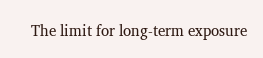The limit for long-term exposure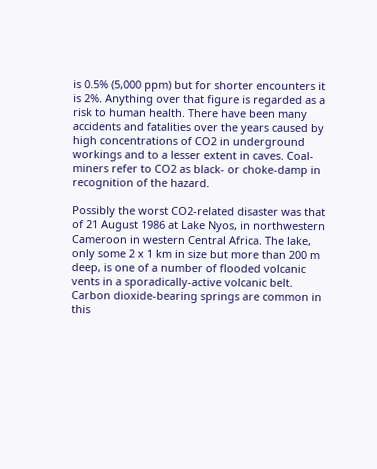is 0.5% (5,000 ppm) but for shorter encounters it is 2%. Anything over that figure is regarded as a risk to human health. There have been many accidents and fatalities over the years caused by high concentrations of CO2 in underground workings and to a lesser extent in caves. Coal-miners refer to CO2 as black- or choke-damp in recognition of the hazard.

Possibly the worst CO2-related disaster was that of 21 August 1986 at Lake Nyos, in northwestern Cameroon in western Central Africa. The lake, only some 2 x 1 km in size but more than 200 m deep, is one of a number of flooded volcanic vents in a sporadically-active volcanic belt. Carbon dioxide-bearing springs are common in this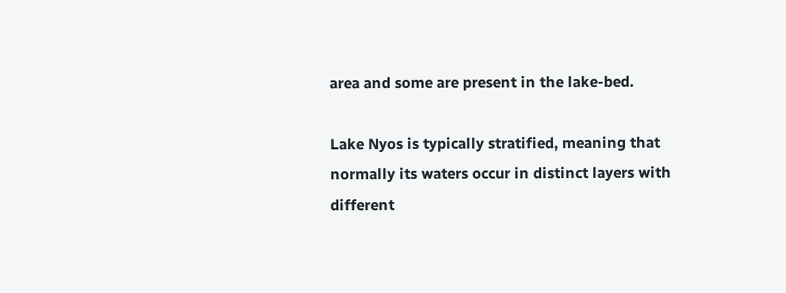area and some are present in the lake-bed.

Lake Nyos is typically stratified, meaning that normally its waters occur in distinct layers with different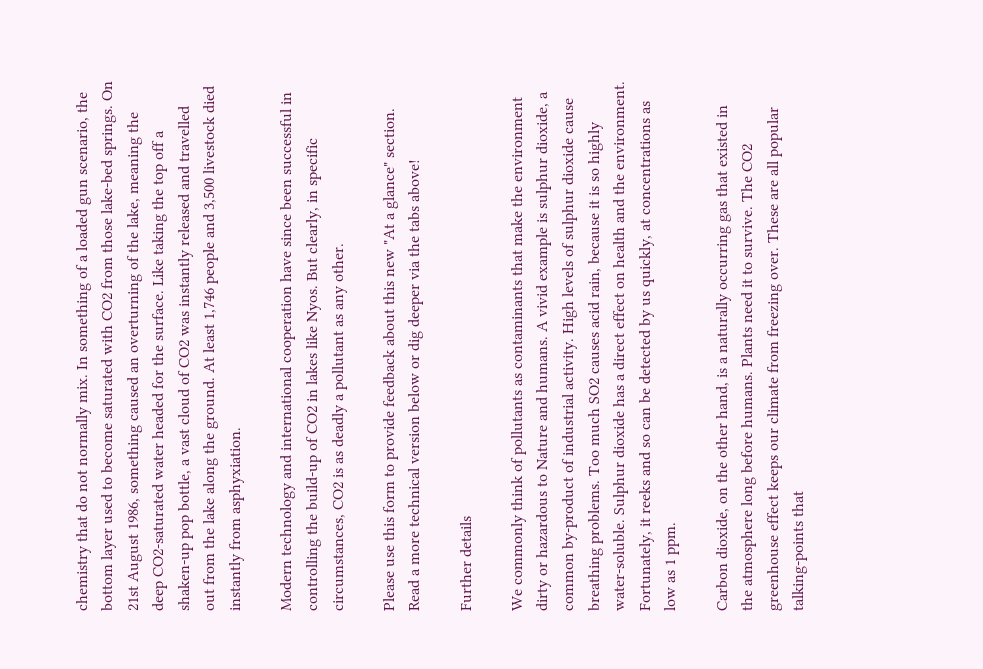chemistry that do not normally mix. In something of a loaded gun scenario, the bottom layer used to become saturated with CO2 from those lake-bed springs. On 21st August 1986, something caused an overturning of the lake, meaning the deep CO2-saturated water headed for the surface. Like taking the top off a shaken-up pop bottle, a vast cloud of CO2 was instantly released and travelled out from the lake along the ground. At least 1,746 people and 3,500 livestock died instantly from asphyxiation.

Modern technology and international cooperation have since been successful in controlling the build-up of CO2 in lakes like Nyos. But clearly, in specific circumstances, CO2 is as deadly a pollutant as any other.

Please use this form to provide feedback about this new "At a glance" section. Read a more technical version below or dig deeper via the tabs above!

Further details

We commonly think of pollutants as contaminants that make the environment dirty or hazardous to Nature and humans. A vivid example is sulphur dioxide, a common by-product of industrial activity. High levels of sulphur dioxide cause breathing problems. Too much SO2 causes acid rain, because it is so highly water-soluble. Sulphur dioxide has a direct effect on health and the environment. Fortunately, it reeks and so can be detected by us quickly, at concentrations as low as 1 ppm.

Carbon dioxide, on the other hand, is a naturally occurring gas that existed in the atmosphere long before humans. Plants need it to survive. The CO2 greenhouse effect keeps our climate from freezing over. These are all popular talking-points that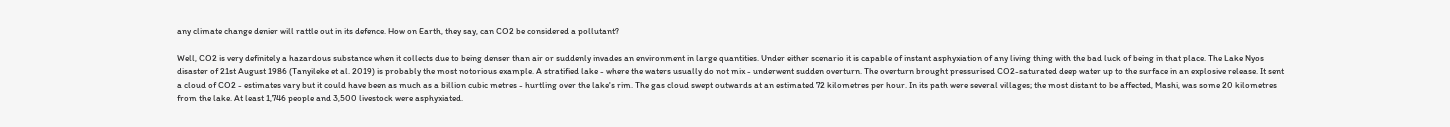any climate change denier will rattle out in its defence. How on Earth, they say, can CO2 be considered a pollutant?

Well, CO2 is very definitely a hazardous substance when it collects due to being denser than air or suddenly invades an environment in large quantities. Under either scenario it is capable of instant asphyxiation of any living thing with the bad luck of being in that place. The Lake Nyos disaster of 21st August 1986 (Tanyileke et al. 2019) is probably the most notorious example. A stratified lake - where the waters usually do not mix - underwent sudden overturn. The overturn brought pressurised CO2-saturated deep water up to the surface in an explosive release. It sent a cloud of CO2 - estimates vary but it could have been as much as a billion cubic metres - hurtling over the lake's rim. The gas cloud swept outwards at an estimated 72 kilometres per hour. In its path were several villages; the most distant to be affected, Mashi, was some 20 kilometres from the lake. At least 1,746 people and 3,500 livestock were asphyxiated.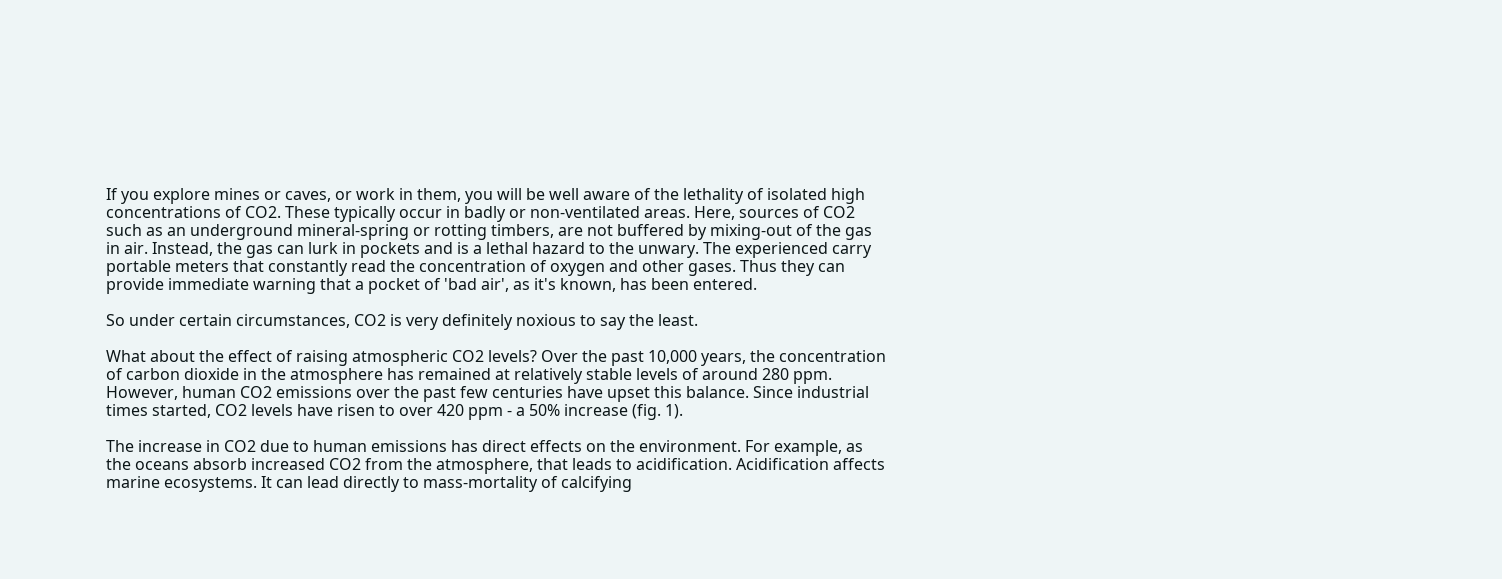If you explore mines or caves, or work in them, you will be well aware of the lethality of isolated high concentrations of CO2. These typically occur in badly or non-ventilated areas. Here, sources of CO2 such as an underground mineral-spring or rotting timbers, are not buffered by mixing-out of the gas in air. Instead, the gas can lurk in pockets and is a lethal hazard to the unwary. The experienced carry portable meters that constantly read the concentration of oxygen and other gases. Thus they can provide immediate warning that a pocket of 'bad air', as it's known, has been entered.

So under certain circumstances, CO2 is very definitely noxious to say the least.

What about the effect of raising atmospheric CO2 levels? Over the past 10,000 years, the concentration of carbon dioxide in the atmosphere has remained at relatively stable levels of around 280 ppm. However, human CO2 emissions over the past few centuries have upset this balance. Since industrial times started, CO2 levels have risen to over 420 ppm - a 50% increase (fig. 1).

The increase in CO2 due to human emissions has direct effects on the environment. For example, as the oceans absorb increased CO2 from the atmosphere, that leads to acidification. Acidification affects marine ecosystems. It can lead directly to mass-mortality of calcifying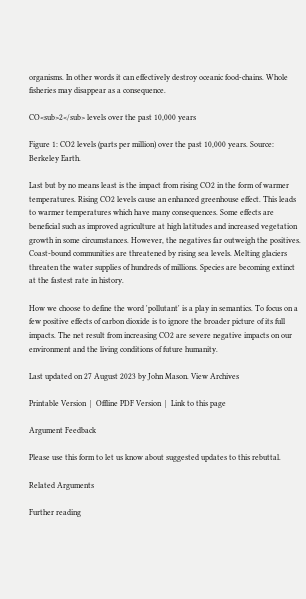organisms. In other words it can effectively destroy oceanic food-chains. Whole fisheries may disappear as a consequence.

CO<sub>2</sub> levels over the past 10,000 years

Figure 1: CO2 levels (parts per million) over the past 10,000 years. Source: Berkeley Earth.

Last but by no means least is the impact from rising CO2 in the form of warmer temperatures. Rising CO2 levels cause an enhanced greenhouse effect. This leads to warmer temperatures which have many consequences. Some effects are beneficial such as improved agriculture at high latitudes and increased vegetation growth in some circumstances. However, the negatives far outweigh the positives. Coast-bound communities are threatened by rising sea levels. Melting glaciers threaten the water supplies of hundreds of millions. Species are becoming extinct at the fastest rate in history.

How we choose to define the word 'pollutant' is a play in semantics. To focus on a few positive effects of carbon dioxide is to ignore the broader picture of its full impacts. The net result from increasing CO2 are severe negative impacts on our environment and the living conditions of future humanity.

Last updated on 27 August 2023 by John Mason. View Archives

Printable Version  |  Offline PDF Version  |  Link to this page

Argument Feedback

Please use this form to let us know about suggested updates to this rebuttal.

Related Arguments

Further reading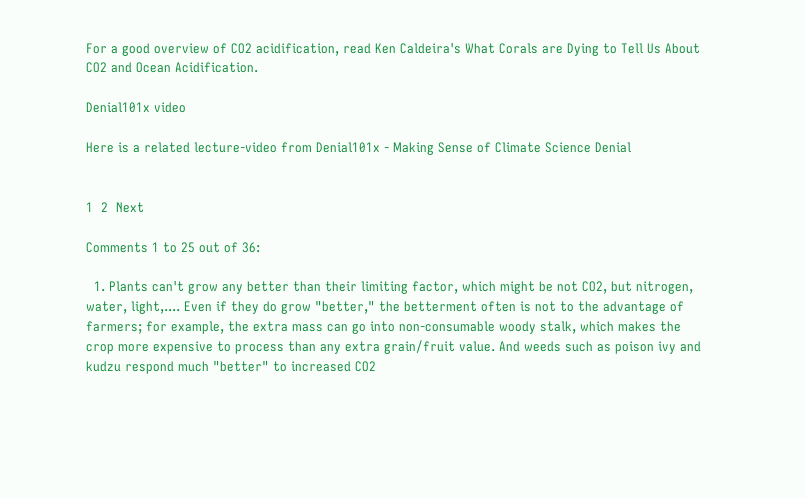For a good overview of CO2 acidification, read Ken Caldeira's What Corals are Dying to Tell Us About CO2 and Ocean Acidification.

Denial101x video

Here is a related lecture-video from Denial101x - Making Sense of Climate Science Denial


1  2  Next

Comments 1 to 25 out of 36:

  1. Plants can't grow any better than their limiting factor, which might be not CO2, but nitrogen, water, light,.... Even if they do grow "better," the betterment often is not to the advantage of farmers; for example, the extra mass can go into non-consumable woody stalk, which makes the crop more expensive to process than any extra grain/fruit value. And weeds such as poison ivy and kudzu respond much "better" to increased CO2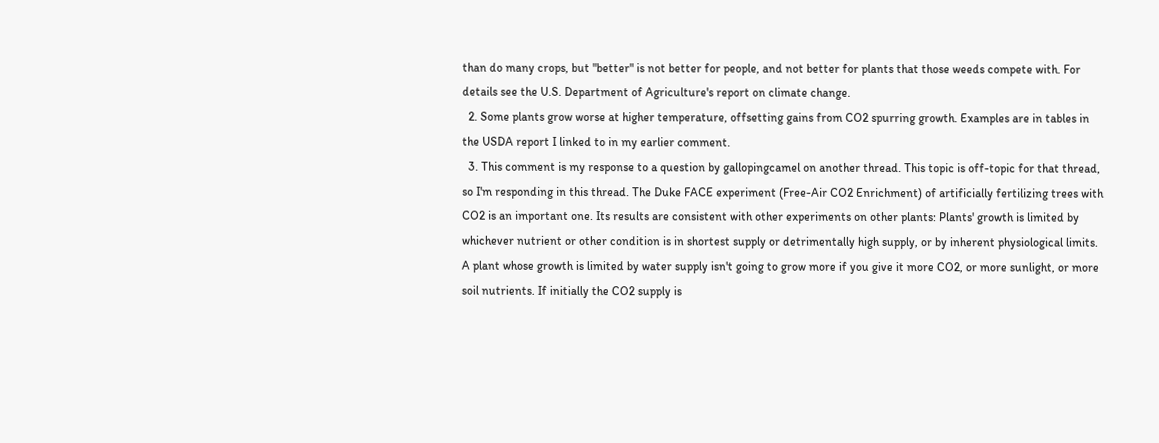than do many crops, but "better" is not better for people, and not better for plants that those weeds compete with. For details see the U.S. Department of Agriculture's report on climate change.
  2. Some plants grow worse at higher temperature, offsetting gains from CO2 spurring growth. Examples are in tables in the USDA report I linked to in my earlier comment.
  3. This comment is my response to a question by gallopingcamel on another thread. This topic is off-topic for that thread, so I'm responding in this thread. The Duke FACE experiment (Free-Air CO2 Enrichment) of artificially fertilizing trees with CO2 is an important one. Its results are consistent with other experiments on other plants: Plants' growth is limited by whichever nutrient or other condition is in shortest supply or detrimentally high supply, or by inherent physiological limits. A plant whose growth is limited by water supply isn't going to grow more if you give it more CO2, or more sunlight, or more soil nutrients. If initially the CO2 supply is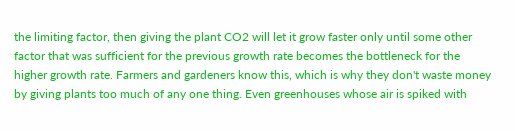the limiting factor, then giving the plant CO2 will let it grow faster only until some other factor that was sufficient for the previous growth rate becomes the bottleneck for the higher growth rate. Farmers and gardeners know this, which is why they don't waste money by giving plants too much of any one thing. Even greenhouses whose air is spiked with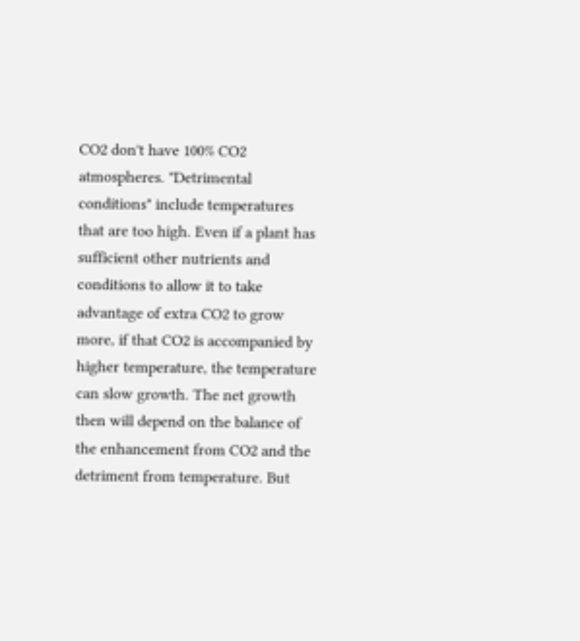CO2 don't have 100% CO2 atmospheres. "Detrimental conditions" include temperatures that are too high. Even if a plant has sufficient other nutrients and conditions to allow it to take advantage of extra CO2 to grow more, if that CO2 is accompanied by higher temperature, the temperature can slow growth. The net growth then will depend on the balance of the enhancement from CO2 and the detriment from temperature. But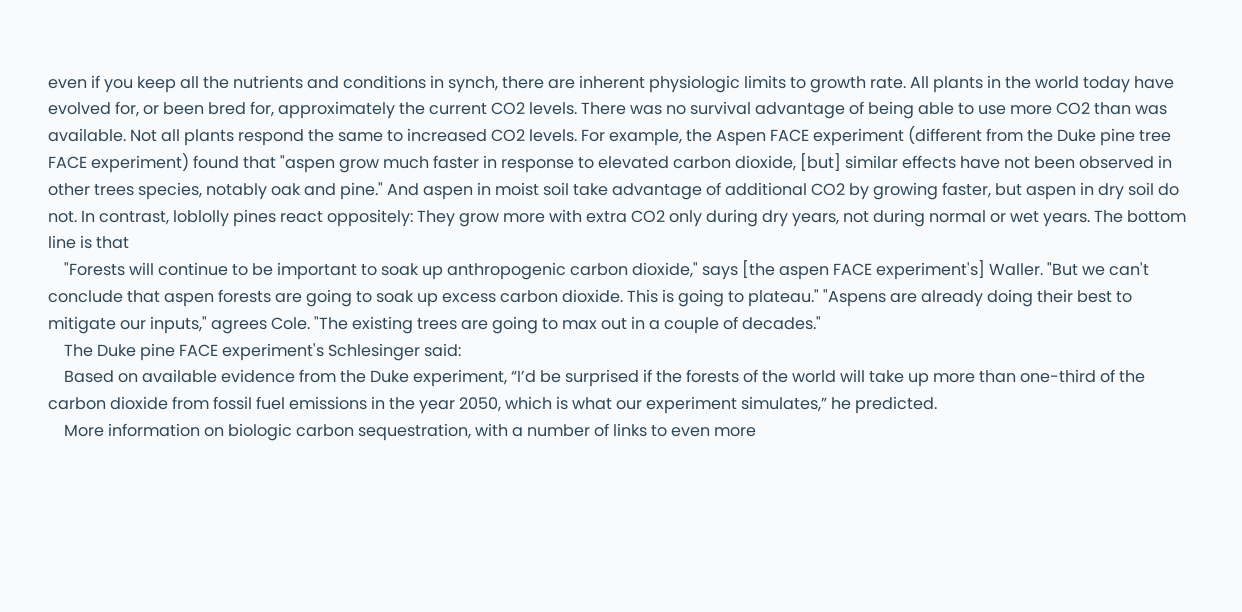even if you keep all the nutrients and conditions in synch, there are inherent physiologic limits to growth rate. All plants in the world today have evolved for, or been bred for, approximately the current CO2 levels. There was no survival advantage of being able to use more CO2 than was available. Not all plants respond the same to increased CO2 levels. For example, the Aspen FACE experiment (different from the Duke pine tree FACE experiment) found that "aspen grow much faster in response to elevated carbon dioxide, [but] similar effects have not been observed in other trees species, notably oak and pine." And aspen in moist soil take advantage of additional CO2 by growing faster, but aspen in dry soil do not. In contrast, loblolly pines react oppositely: They grow more with extra CO2 only during dry years, not during normal or wet years. The bottom line is that
    "Forests will continue to be important to soak up anthropogenic carbon dioxide," says [the aspen FACE experiment's] Waller. "But we can't conclude that aspen forests are going to soak up excess carbon dioxide. This is going to plateau." "Aspens are already doing their best to mitigate our inputs," agrees Cole. "The existing trees are going to max out in a couple of decades."
    The Duke pine FACE experiment's Schlesinger said:
    Based on available evidence from the Duke experiment, “I’d be surprised if the forests of the world will take up more than one-third of the carbon dioxide from fossil fuel emissions in the year 2050, which is what our experiment simulates,” he predicted.
    More information on biologic carbon sequestration, with a number of links to even more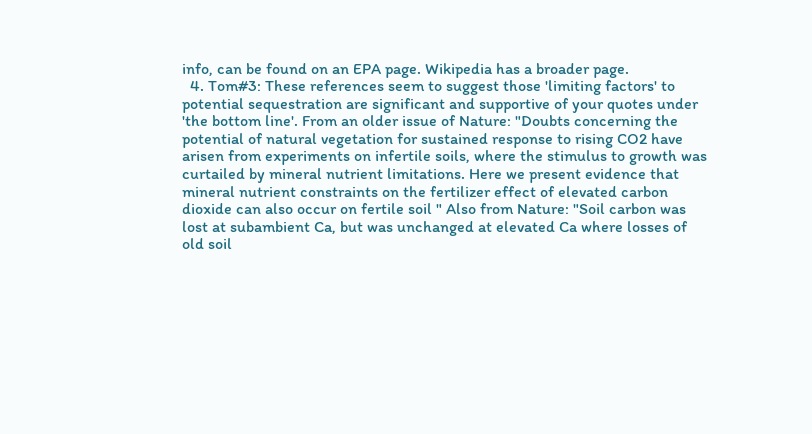info, can be found on an EPA page. Wikipedia has a broader page.
  4. Tom#3: These references seem to suggest those 'limiting factors' to potential sequestration are significant and supportive of your quotes under 'the bottom line'. From an older issue of Nature: "Doubts concerning the potential of natural vegetation for sustained response to rising CO2 have arisen from experiments on infertile soils, where the stimulus to growth was curtailed by mineral nutrient limitations. Here we present evidence that mineral nutrient constraints on the fertilizer effect of elevated carbon dioxide can also occur on fertile soil " Also from Nature: "Soil carbon was lost at subambient Ca, but was unchanged at elevated Ca where losses of old soil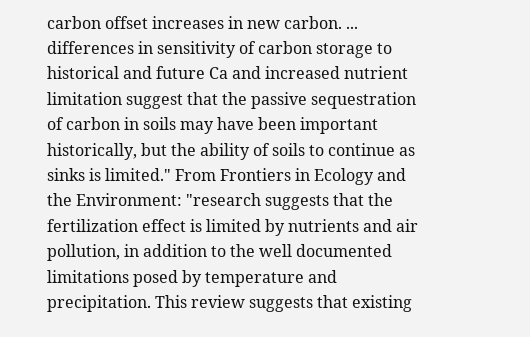carbon offset increases in new carbon. ... differences in sensitivity of carbon storage to historical and future Ca and increased nutrient limitation suggest that the passive sequestration of carbon in soils may have been important historically, but the ability of soils to continue as sinks is limited." From Frontiers in Ecology and the Environment: "research suggests that the fertilization effect is limited by nutrients and air pollution, in addition to the well documented limitations posed by temperature and precipitation. This review suggests that existing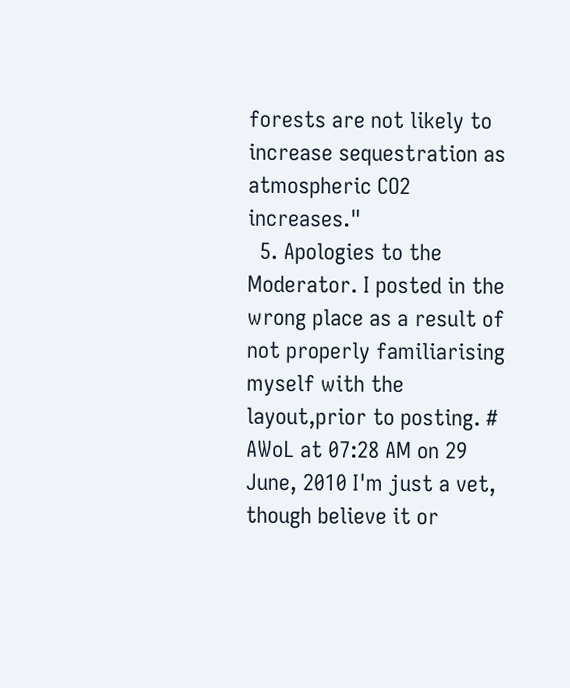forests are not likely to increase sequestration as atmospheric CO2 increases."
  5. Apologies to the Moderator. I posted in the wrong place as a result of not properly familiarising myself with the layout,prior to posting. # AWoL at 07:28 AM on 29 June, 2010 I'm just a vet, though believe it or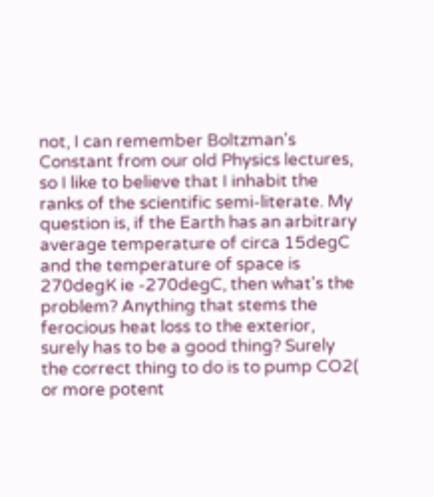not, I can remember Boltzman's Constant from our old Physics lectures, so I like to believe that I inhabit the ranks of the scientific semi-literate. My question is, if the Earth has an arbitrary average temperature of circa 15degC and the temperature of space is 270degK ie -270degC, then what's the problem? Anything that stems the ferocious heat loss to the exterior, surely has to be a good thing? Surely the correct thing to do is to pump CO2( or more potent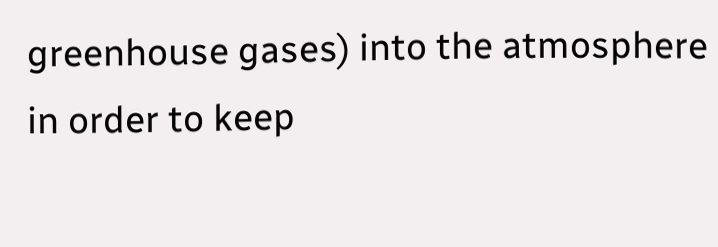greenhouse gases) into the atmosphere in order to keep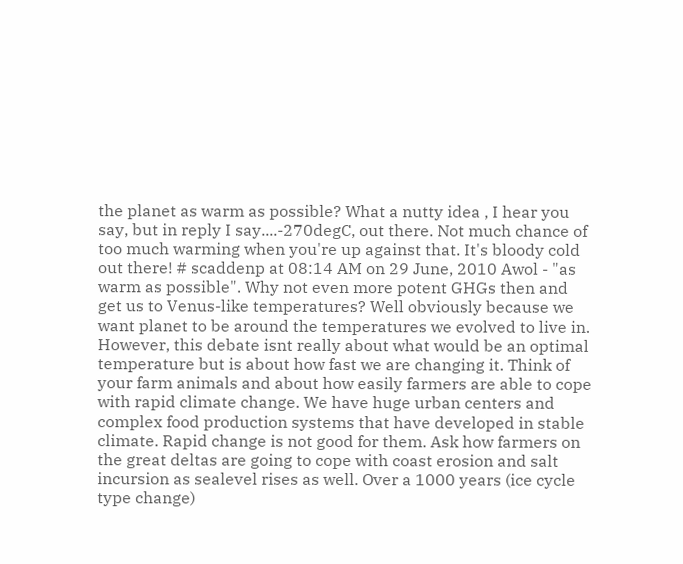the planet as warm as possible? What a nutty idea , I hear you say, but in reply I say....-270degC, out there. Not much chance of too much warming when you're up against that. It's bloody cold out there! # scaddenp at 08:14 AM on 29 June, 2010 Awol - "as warm as possible". Why not even more potent GHGs then and get us to Venus-like temperatures? Well obviously because we want planet to be around the temperatures we evolved to live in. However, this debate isnt really about what would be an optimal temperature but is about how fast we are changing it. Think of your farm animals and about how easily farmers are able to cope with rapid climate change. We have huge urban centers and complex food production systems that have developed in stable climate. Rapid change is not good for them. Ask how farmers on the great deltas are going to cope with coast erosion and salt incursion as sealevel rises as well. Over a 1000 years (ice cycle type change)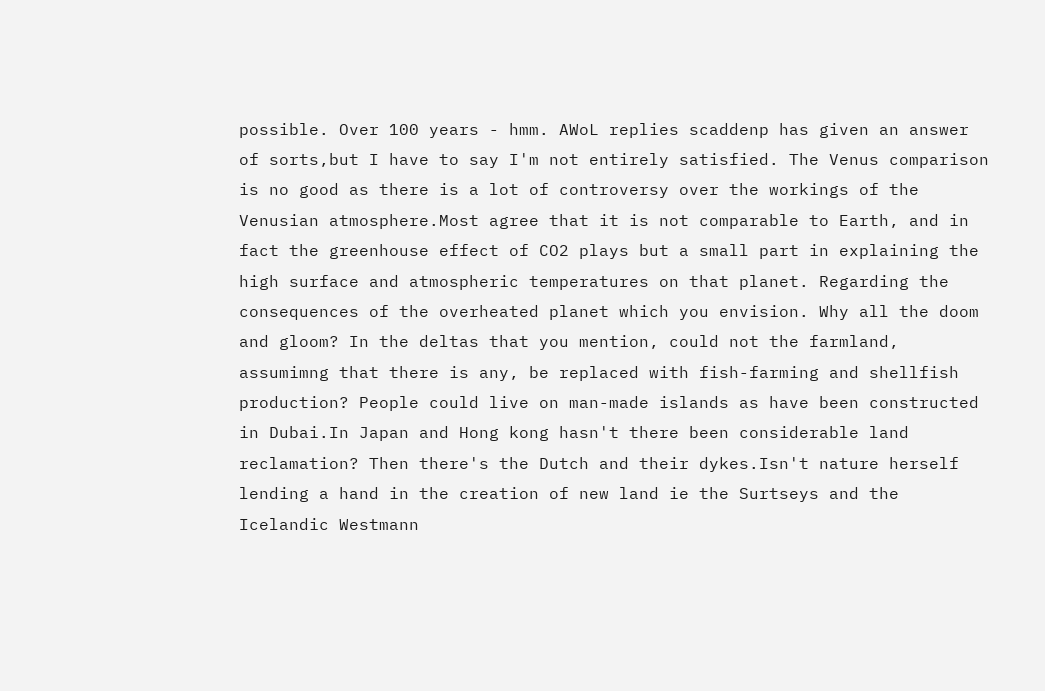possible. Over 100 years - hmm. AWoL replies scaddenp has given an answer of sorts,but I have to say I'm not entirely satisfied. The Venus comparison is no good as there is a lot of controversy over the workings of the Venusian atmosphere.Most agree that it is not comparable to Earth, and in fact the greenhouse effect of CO2 plays but a small part in explaining the high surface and atmospheric temperatures on that planet. Regarding the consequences of the overheated planet which you envision. Why all the doom and gloom? In the deltas that you mention, could not the farmland, assumimng that there is any, be replaced with fish-farming and shellfish production? People could live on man-made islands as have been constructed in Dubai.In Japan and Hong kong hasn't there been considerable land reclamation? Then there's the Dutch and their dykes.Isn't nature herself lending a hand in the creation of new land ie the Surtseys and the Icelandic Westmann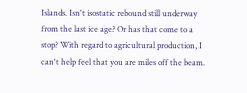Islands. Isn't isostatic rebound still underway from the last ice age? Or has that come to a stop? With regard to agricultural production, I can't help feel that you are miles off the beam.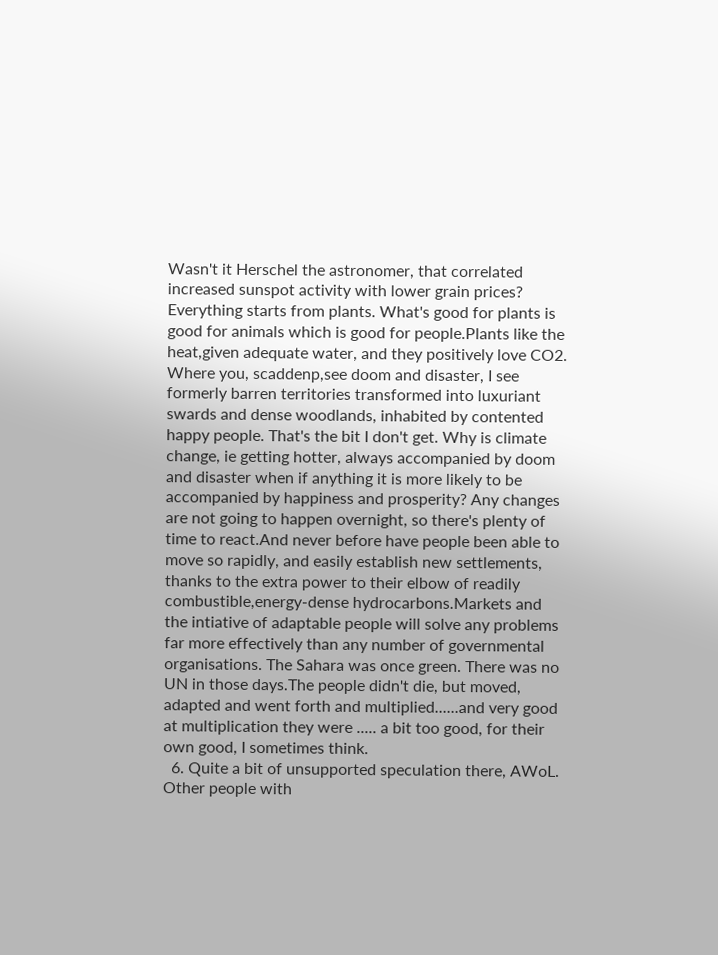Wasn't it Herschel the astronomer, that correlated increased sunspot activity with lower grain prices? Everything starts from plants. What's good for plants is good for animals which is good for people.Plants like the heat,given adequate water, and they positively love CO2. Where you, scaddenp,see doom and disaster, I see formerly barren territories transformed into luxuriant swards and dense woodlands, inhabited by contented happy people. That's the bit I don't get. Why is climate change, ie getting hotter, always accompanied by doom and disaster when if anything it is more likely to be accompanied by happiness and prosperity? Any changes are not going to happen overnight, so there's plenty of time to react.And never before have people been able to move so rapidly, and easily establish new settlements, thanks to the extra power to their elbow of readily combustible,energy-dense hydrocarbons.Markets and the intiative of adaptable people will solve any problems far more effectively than any number of governmental organisations. The Sahara was once green. There was no UN in those days.The people didn't die, but moved, adapted and went forth and multiplied......and very good at multiplication they were ..... a bit too good, for their own good, I sometimes think.
  6. Quite a bit of unsupported speculation there, AWoL. Other people with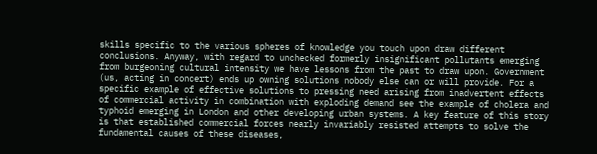skills specific to the various spheres of knowledge you touch upon draw different conclusions. Anyway, with regard to unchecked formerly insignificant pollutants emerging from burgeoning cultural intensity we have lessons from the past to draw upon. Government (us, acting in concert) ends up owning solutions nobody else can or will provide. For a specific example of effective solutions to pressing need arising from inadvertent effects of commercial activity in combination with exploding demand see the example of cholera and typhoid emerging in London and other developing urban systems. A key feature of this story is that established commercial forces nearly invariably resisted attempts to solve the fundamental causes of these diseases,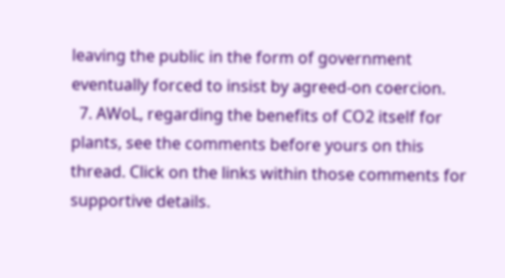leaving the public in the form of government eventually forced to insist by agreed-on coercion.
  7. AWoL, regarding the benefits of CO2 itself for plants, see the comments before yours on this thread. Click on the links within those comments for supportive details.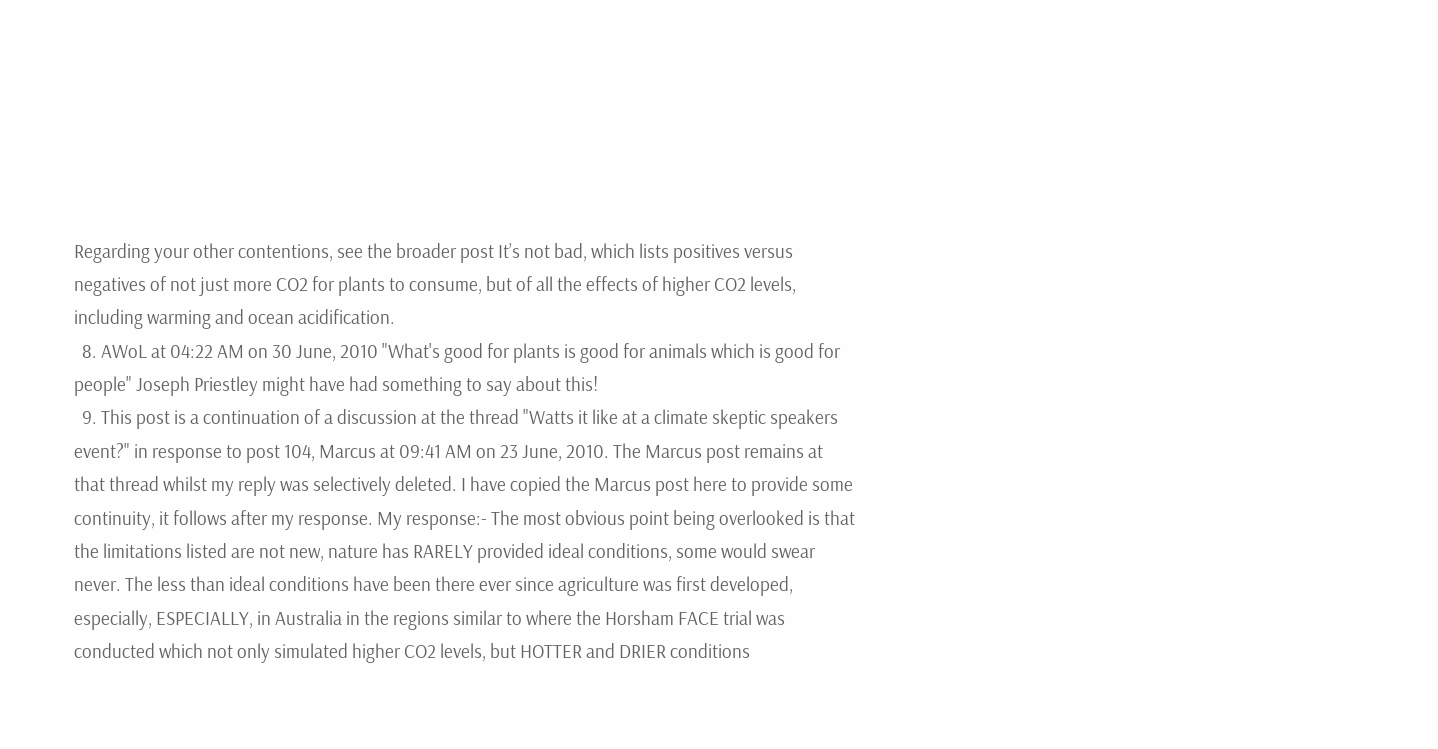Regarding your other contentions, see the broader post It’s not bad, which lists positives versus negatives of not just more CO2 for plants to consume, but of all the effects of higher CO2 levels, including warming and ocean acidification.
  8. AWoL at 04:22 AM on 30 June, 2010 "What's good for plants is good for animals which is good for people" Joseph Priestley might have had something to say about this!
  9. This post is a continuation of a discussion at the thread "Watts it like at a climate skeptic speakers event?" in response to post 104, Marcus at 09:41 AM on 23 June, 2010. The Marcus post remains at that thread whilst my reply was selectively deleted. I have copied the Marcus post here to provide some continuity, it follows after my response. My response:- The most obvious point being overlooked is that the limitations listed are not new, nature has RARELY provided ideal conditions, some would swear never. The less than ideal conditions have been there ever since agriculture was first developed, especially, ESPECIALLY, in Australia in the regions similar to where the Horsham FACE trial was conducted which not only simulated higher CO2 levels, but HOTTER and DRIER conditions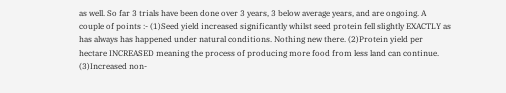as well. So far 3 trials have been done over 3 years, 3 below average years, and are ongoing. A couple of points :- (1)Seed yield increased significantly whilst seed protein fell slightly EXACTLY as has always has happened under natural conditions. Nothing new there. (2)Protein yield per hectare INCREASED meaning the process of producing more food from less land can continue. (3)Increased non-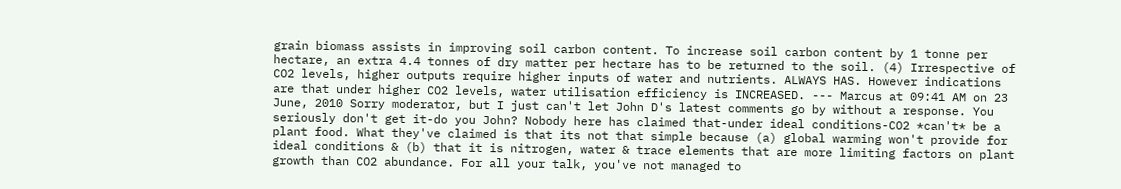grain biomass assists in improving soil carbon content. To increase soil carbon content by 1 tonne per hectare, an extra 4.4 tonnes of dry matter per hectare has to be returned to the soil. (4) Irrespective of CO2 levels, higher outputs require higher inputs of water and nutrients. ALWAYS HAS. However indications are that under higher CO2 levels, water utilisation efficiency is INCREASED. --- Marcus at 09:41 AM on 23 June, 2010 Sorry moderator, but I just can't let John D's latest comments go by without a response. You seriously don't get it-do you John? Nobody here has claimed that-under ideal conditions-CO2 *can't* be a plant food. What they've claimed is that its not that simple because (a) global warming won't provide for ideal conditions & (b) that it is nitrogen, water & trace elements that are more limiting factors on plant growth than CO2 abundance. For all your talk, you've not managed to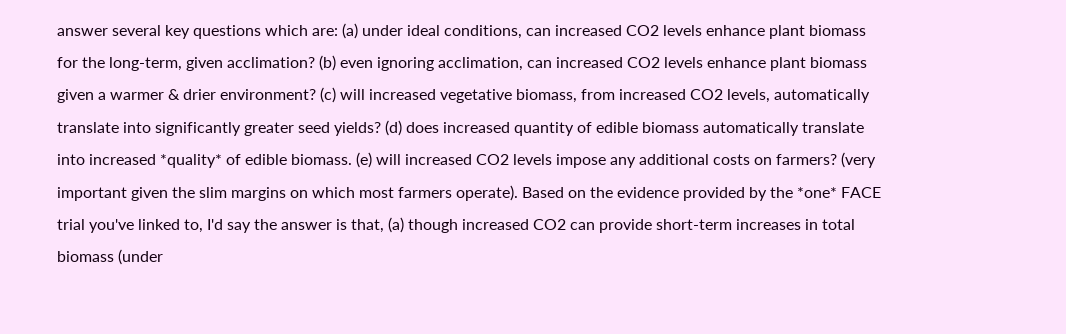answer several key questions which are: (a) under ideal conditions, can increased CO2 levels enhance plant biomass for the long-term, given acclimation? (b) even ignoring acclimation, can increased CO2 levels enhance plant biomass given a warmer & drier environment? (c) will increased vegetative biomass, from increased CO2 levels, automatically translate into significantly greater seed yields? (d) does increased quantity of edible biomass automatically translate into increased *quality* of edible biomass. (e) will increased CO2 levels impose any additional costs on farmers? (very important given the slim margins on which most farmers operate). Based on the evidence provided by the *one* FACE trial you've linked to, I'd say the answer is that, (a) though increased CO2 can provide short-term increases in total biomass (under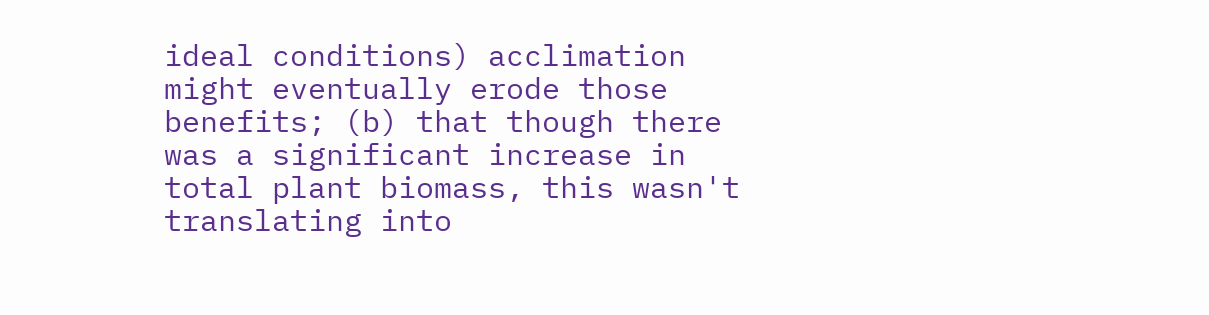ideal conditions) acclimation might eventually erode those benefits; (b) that though there was a significant increase in total plant biomass, this wasn't translating into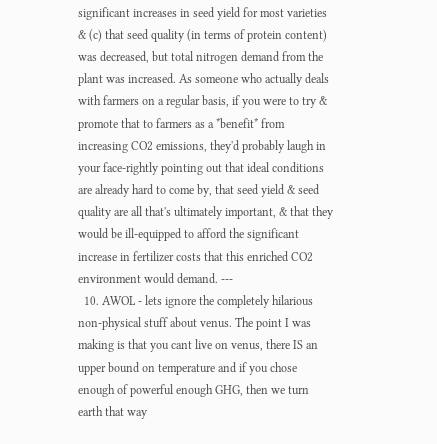significant increases in seed yield for most varieties & (c) that seed quality (in terms of protein content) was decreased, but total nitrogen demand from the plant was increased. As someone who actually deals with farmers on a regular basis, if you were to try & promote that to farmers as a *benefit* from increasing CO2 emissions, they'd probably laugh in your face-rightly pointing out that ideal conditions are already hard to come by, that seed yield & seed quality are all that's ultimately important, & that they would be ill-equipped to afford the significant increase in fertilizer costs that this enriched CO2 environment would demand. ---
  10. AWOL - lets ignore the completely hilarious non-physical stuff about venus. The point I was making is that you cant live on venus, there IS an upper bound on temperature and if you chose enough of powerful enough GHG, then we turn earth that way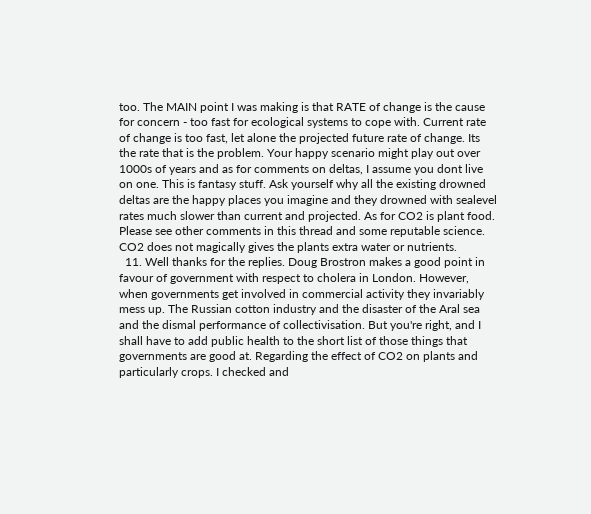too. The MAIN point I was making is that RATE of change is the cause for concern - too fast for ecological systems to cope with. Current rate of change is too fast, let alone the projected future rate of change. Its the rate that is the problem. Your happy scenario might play out over 1000s of years and as for comments on deltas, I assume you dont live on one. This is fantasy stuff. Ask yourself why all the existing drowned deltas are the happy places you imagine and they drowned with sealevel rates much slower than current and projected. As for CO2 is plant food. Please see other comments in this thread and some reputable science. CO2 does not magically gives the plants extra water or nutrients.
  11. Well thanks for the replies. Doug Brostron makes a good point in favour of government with respect to cholera in London. However, when governments get involved in commercial activity they invariably mess up. The Russian cotton industry and the disaster of the Aral sea and the dismal performance of collectivisation. But you're right, and I shall have to add public health to the short list of those things that governments are good at. Regarding the effect of CO2 on plants and particularly crops. I checked and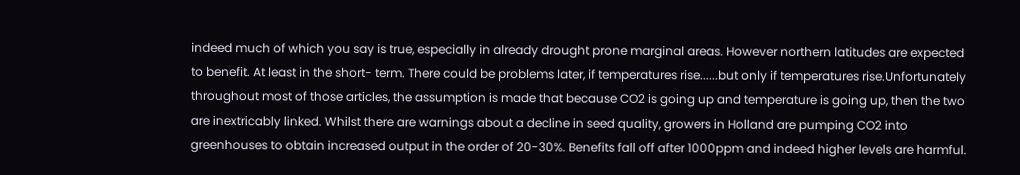indeed much of which you say is true, especially in already drought prone marginal areas. However northern latitudes are expected to benefit. At least in the short- term. There could be problems later, if temperatures rise......but only if temperatures rise.Unfortunately throughout most of those articles, the assumption is made that because CO2 is going up and temperature is going up, then the two are inextricably linked. Whilst there are warnings about a decline in seed quality, growers in Holland are pumping CO2 into greenhouses to obtain increased output in the order of 20-30%. Benefits fall off after 1000ppm and indeed higher levels are harmful.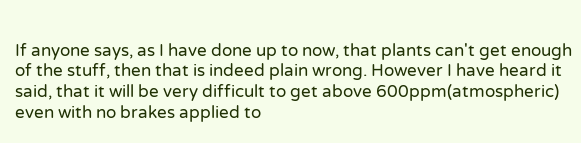If anyone says, as I have done up to now, that plants can't get enough of the stuff, then that is indeed plain wrong. However I have heard it said, that it will be very difficult to get above 600ppm(atmospheric) even with no brakes applied to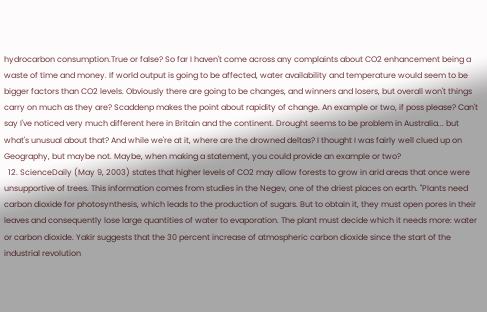hydrocarbon consumption.True or false? So far I haven't come across any complaints about CO2 enhancement being a waste of time and money. If world output is going to be affected, water availability and temperature would seem to be bigger factors than CO2 levels. Obviously there are going to be changes, and winners and losers, but overall won't things carry on much as they are? Scaddenp makes the point about rapidity of change. An example or two, if poss please? Can't say I've noticed very much different here in Britain and the continent. Drought seems to be problem in Australia... but what's unusual about that? And while we're at it, where are the drowned deltas? I thought I was fairly well clued up on Geography, but maybe not. Maybe, when making a statement, you could provide an example or two?
  12. ScienceDaily (May 9, 2003) states that higher levels of CO2 may allow forests to grow in arid areas that once were unsupportive of trees. This information comes from studies in the Negev, one of the driest places on earth. "Plants need carbon dioxide for photosynthesis, which leads to the production of sugars. But to obtain it, they must open pores in their leaves and consequently lose large quantities of water to evaporation. The plant must decide which it needs more: water or carbon dioxide. Yakir suggests that the 30 percent increase of atmospheric carbon dioxide since the start of the industrial revolution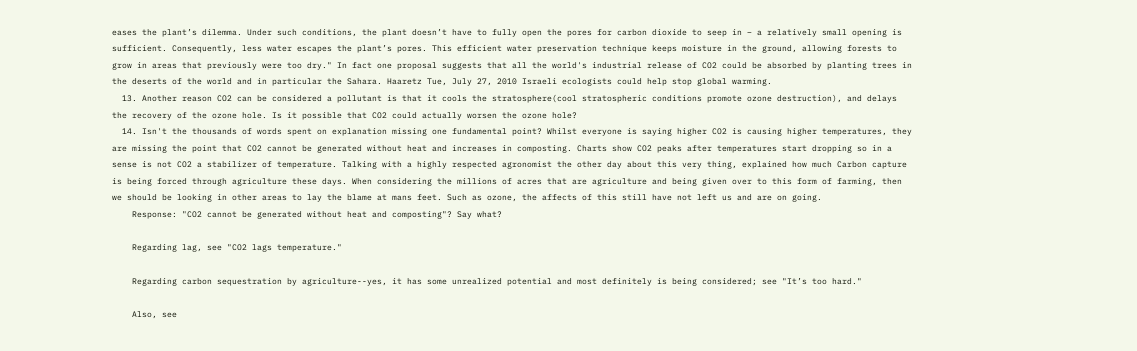eases the plant’s dilemma. Under such conditions, the plant doesn’t have to fully open the pores for carbon dioxide to seep in – a relatively small opening is sufficient. Consequently, less water escapes the plant’s pores. This efficient water preservation technique keeps moisture in the ground, allowing forests to grow in areas that previously were too dry." In fact one proposal suggests that all the world's industrial release of CO2 could be absorbed by planting trees in the deserts of the world and in particular the Sahara. Haaretz Tue, July 27, 2010 Israeli ecologists could help stop global warming.
  13. Another reason CO2 can be considered a pollutant is that it cools the stratosphere(cool stratospheric conditions promote ozone destruction), and delays the recovery of the ozone hole. Is it possible that CO2 could actually worsen the ozone hole?
  14. Isn't the thousands of words spent on explanation missing one fundamental point? Whilst everyone is saying higher CO2 is causing higher temperatures, they are missing the point that CO2 cannot be generated without heat and increases in composting. Charts show CO2 peaks after temperatures start dropping so in a sense is not CO2 a stabilizer of temperature. Talking with a highly respected agronomist the other day about this very thing, explained how much Carbon capture is being forced through agriculture these days. When considering the millions of acres that are agriculture and being given over to this form of farming, then we should be looking in other areas to lay the blame at mans feet. Such as ozone, the affects of this still have not left us and are on going.
    Response: "CO2 cannot be generated without heat and composting"? Say what?

    Regarding lag, see "CO2 lags temperature."

    Regarding carbon sequestration by agriculture--yes, it has some unrealized potential and most definitely is being considered; see "It’s too hard."

    Also, see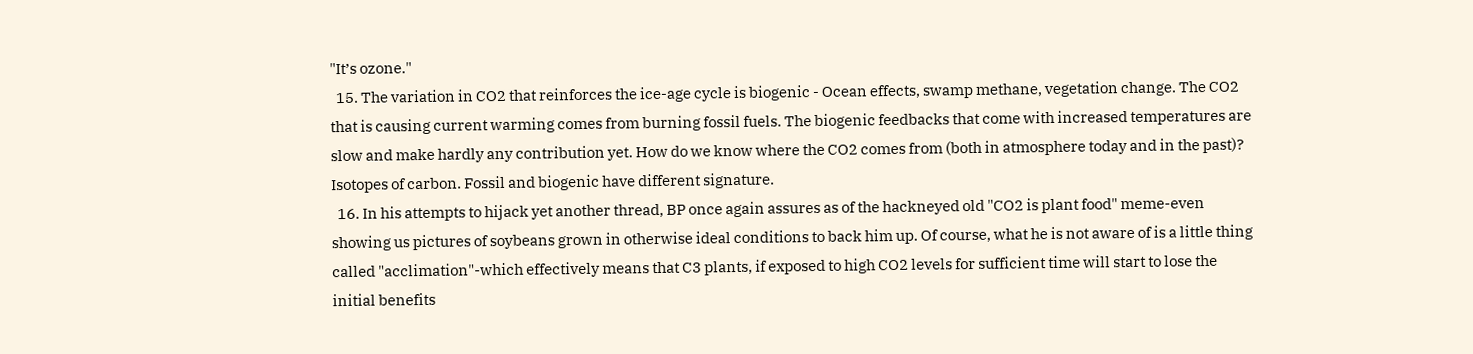"It’s ozone."
  15. The variation in CO2 that reinforces the ice-age cycle is biogenic - Ocean effects, swamp methane, vegetation change. The CO2 that is causing current warming comes from burning fossil fuels. The biogenic feedbacks that come with increased temperatures are slow and make hardly any contribution yet. How do we know where the CO2 comes from (both in atmosphere today and in the past)? Isotopes of carbon. Fossil and biogenic have different signature.
  16. In his attempts to hijack yet another thread, BP once again assures as of the hackneyed old "CO2 is plant food" meme-even showing us pictures of soybeans grown in otherwise ideal conditions to back him up. Of course, what he is not aware of is a little thing called "acclimation"-which effectively means that C3 plants, if exposed to high CO2 levels for sufficient time will start to lose the initial benefits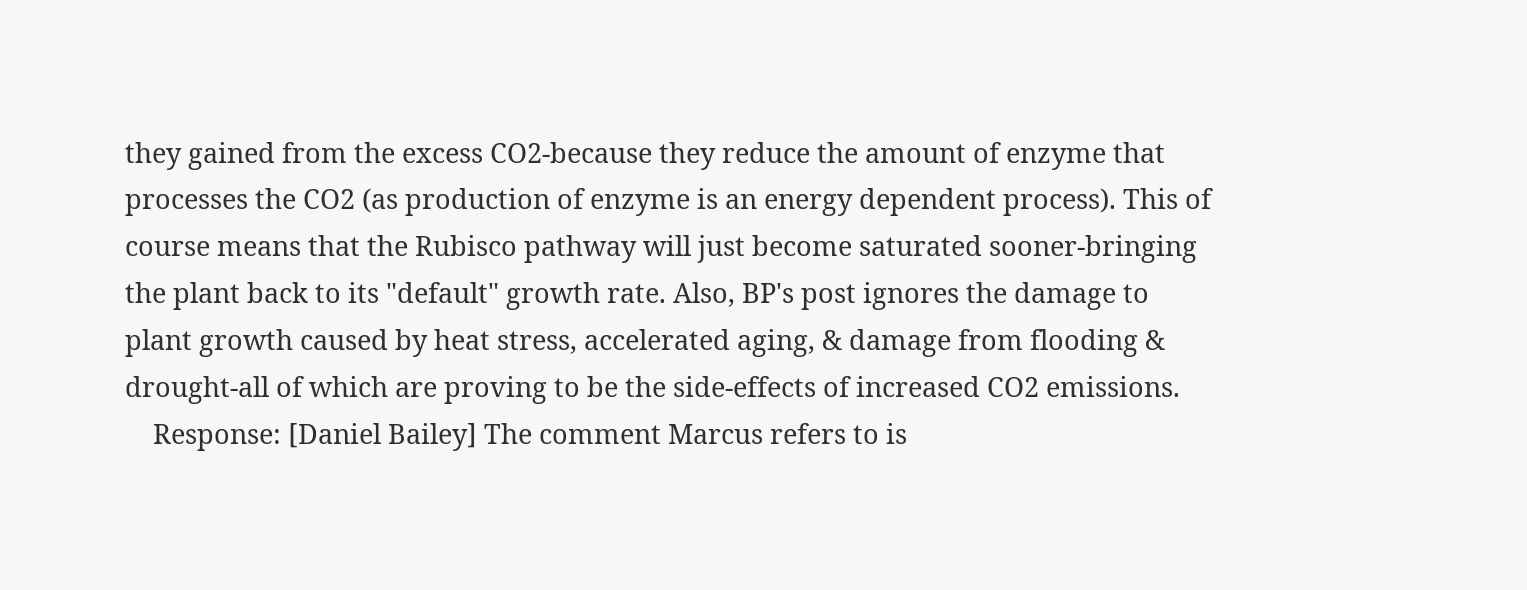they gained from the excess CO2-because they reduce the amount of enzyme that processes the CO2 (as production of enzyme is an energy dependent process). This of course means that the Rubisco pathway will just become saturated sooner-bringing the plant back to its "default" growth rate. Also, BP's post ignores the damage to plant growth caused by heat stress, accelerated aging, & damage from flooding & drought-all of which are proving to be the side-effects of increased CO2 emissions.
    Response: [Daniel Bailey] The comment Marcus refers to is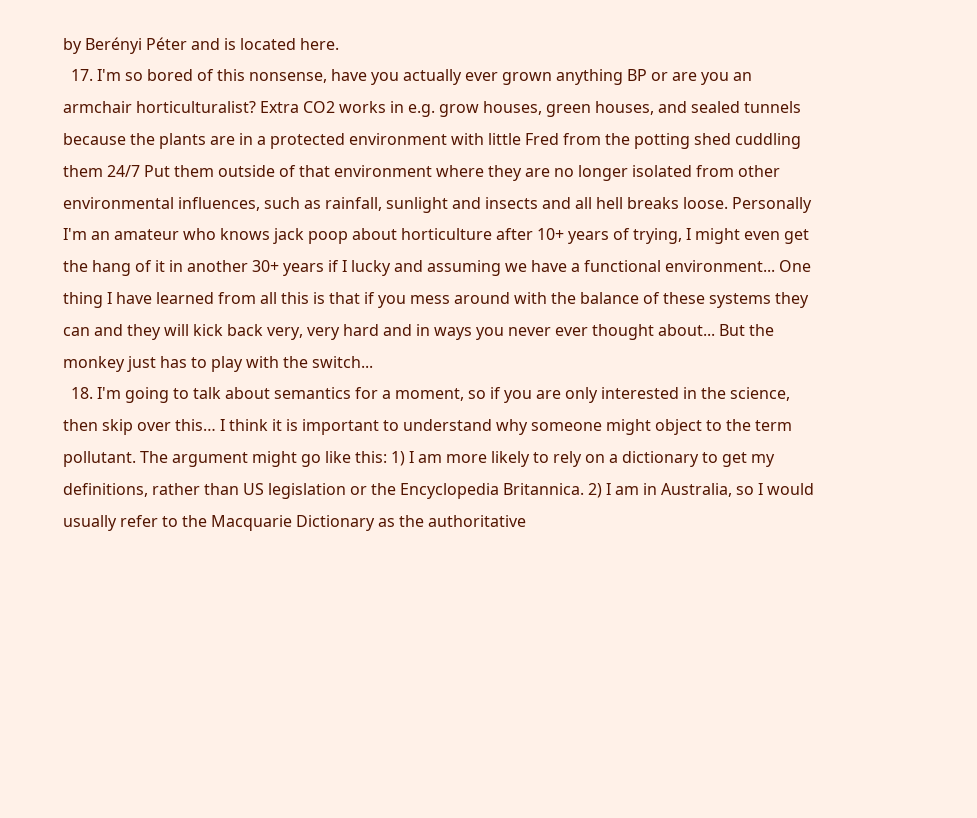by Berényi Péter and is located here.
  17. I'm so bored of this nonsense, have you actually ever grown anything BP or are you an armchair horticulturalist? Extra CO2 works in e.g. grow houses, green houses, and sealed tunnels because the plants are in a protected environment with little Fred from the potting shed cuddling them 24/7 Put them outside of that environment where they are no longer isolated from other environmental influences, such as rainfall, sunlight and insects and all hell breaks loose. Personally I'm an amateur who knows jack poop about horticulture after 10+ years of trying, I might even get the hang of it in another 30+ years if I lucky and assuming we have a functional environment... One thing I have learned from all this is that if you mess around with the balance of these systems they can and they will kick back very, very hard and in ways you never ever thought about... But the monkey just has to play with the switch...
  18. I'm going to talk about semantics for a moment, so if you are only interested in the science, then skip over this… I think it is important to understand why someone might object to the term pollutant. The argument might go like this: 1) I am more likely to rely on a dictionary to get my definitions, rather than US legislation or the Encyclopedia Britannica. 2) I am in Australia, so I would usually refer to the Macquarie Dictionary as the authoritative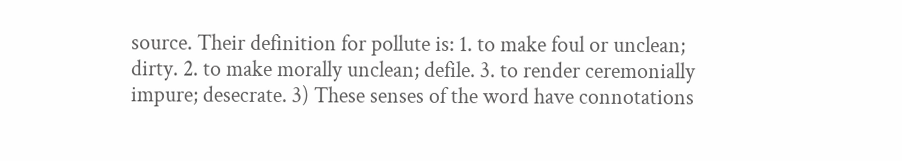source. Their definition for pollute is: 1. to make foul or unclean; dirty. 2. to make morally unclean; defile. 3. to render ceremonially impure; desecrate. 3) These senses of the word have connotations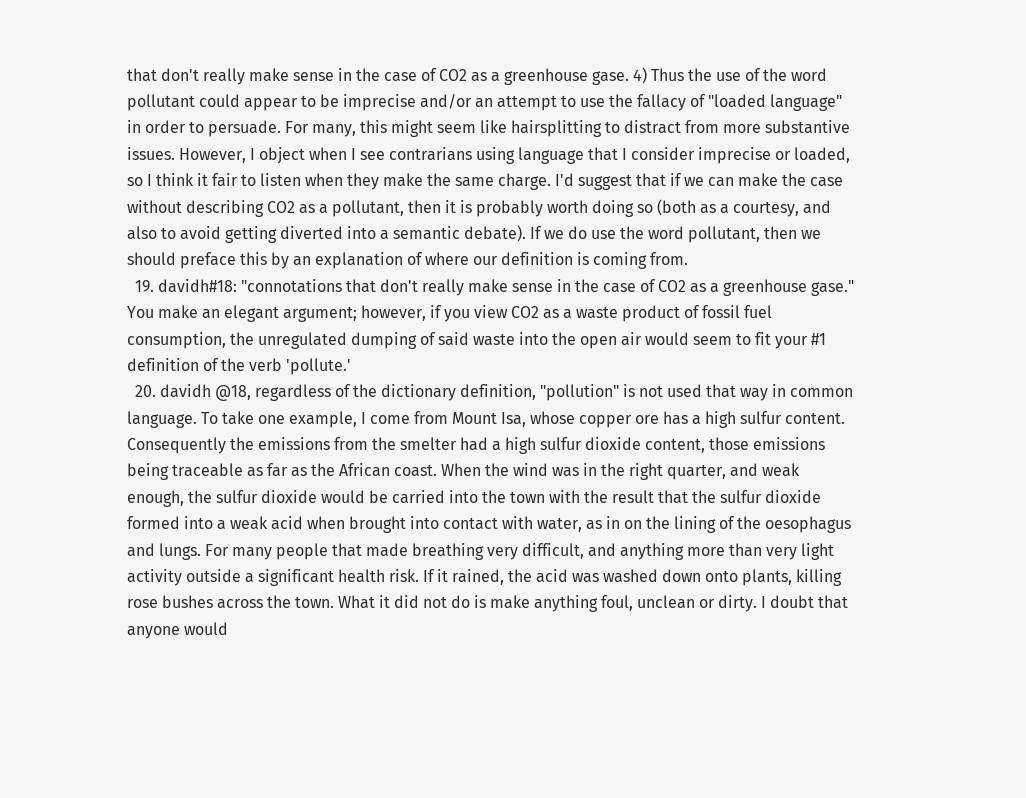that don't really make sense in the case of CO2 as a greenhouse gase. 4) Thus the use of the word pollutant could appear to be imprecise and/or an attempt to use the fallacy of "loaded language" in order to persuade. For many, this might seem like hairsplitting to distract from more substantive issues. However, I object when I see contrarians using language that I consider imprecise or loaded, so I think it fair to listen when they make the same charge. I'd suggest that if we can make the case without describing CO2 as a pollutant, then it is probably worth doing so (both as a courtesy, and also to avoid getting diverted into a semantic debate). If we do use the word pollutant, then we should preface this by an explanation of where our definition is coming from.
  19. davidh#18: "connotations that don't really make sense in the case of CO2 as a greenhouse gase." You make an elegant argument; however, if you view CO2 as a waste product of fossil fuel consumption, the unregulated dumping of said waste into the open air would seem to fit your #1 definition of the verb 'pollute.'
  20. davidh @18, regardless of the dictionary definition, "pollution" is not used that way in common language. To take one example, I come from Mount Isa, whose copper ore has a high sulfur content. Consequently the emissions from the smelter had a high sulfur dioxide content, those emissions being traceable as far as the African coast. When the wind was in the right quarter, and weak enough, the sulfur dioxide would be carried into the town with the result that the sulfur dioxide formed into a weak acid when brought into contact with water, as in on the lining of the oesophagus and lungs. For many people that made breathing very difficult, and anything more than very light activity outside a significant health risk. If it rained, the acid was washed down onto plants, killing rose bushes across the town. What it did not do is make anything foul, unclean or dirty. I doubt that anyone would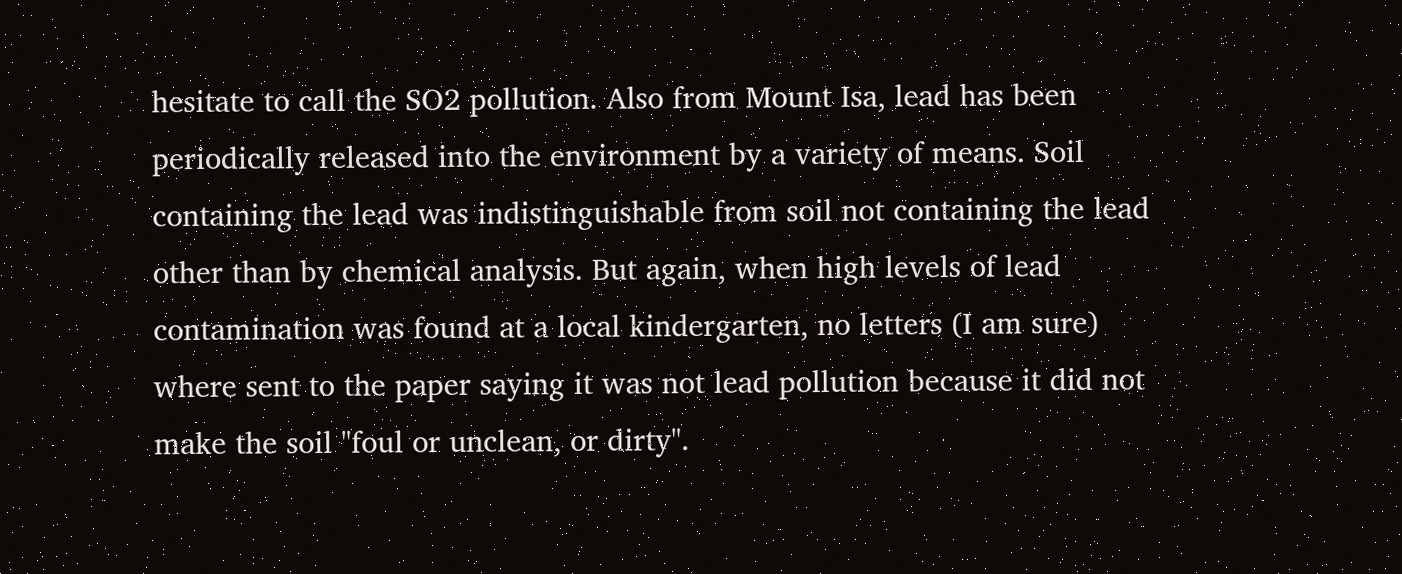hesitate to call the SO2 pollution. Also from Mount Isa, lead has been periodically released into the environment by a variety of means. Soil containing the lead was indistinguishable from soil not containing the lead other than by chemical analysis. But again, when high levels of lead contamination was found at a local kindergarten, no letters (I am sure) where sent to the paper saying it was not lead pollution because it did not make the soil "foul or unclean, or dirty".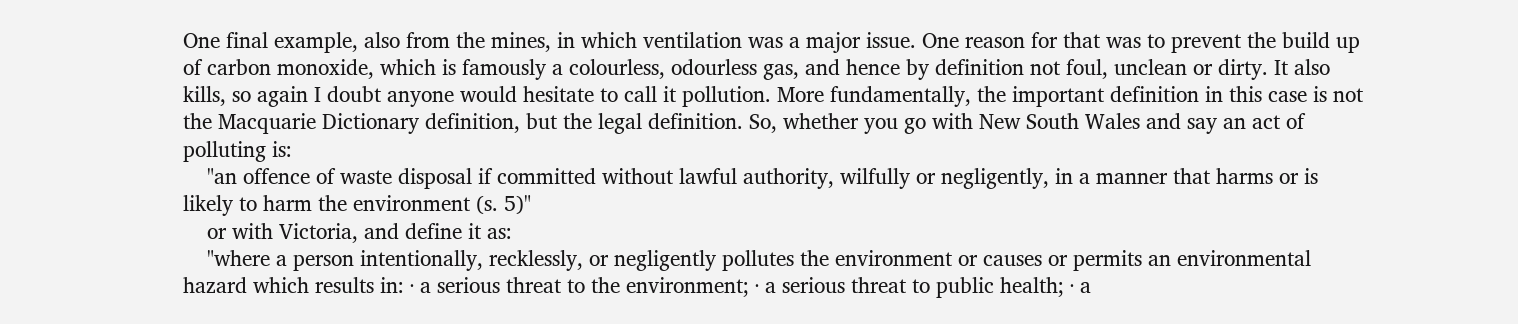One final example, also from the mines, in which ventilation was a major issue. One reason for that was to prevent the build up of carbon monoxide, which is famously a colourless, odourless gas, and hence by definition not foul, unclean or dirty. It also kills, so again I doubt anyone would hesitate to call it pollution. More fundamentally, the important definition in this case is not the Macquarie Dictionary definition, but the legal definition. So, whether you go with New South Wales and say an act of polluting is:
    "an offence of waste disposal if committed without lawful authority, wilfully or negligently, in a manner that harms or is likely to harm the environment (s. 5)"
    or with Victoria, and define it as:
    "where a person intentionally, recklessly, or negligently pollutes the environment or causes or permits an environmental hazard which results in: · a serious threat to the environment; · a serious threat to public health; · a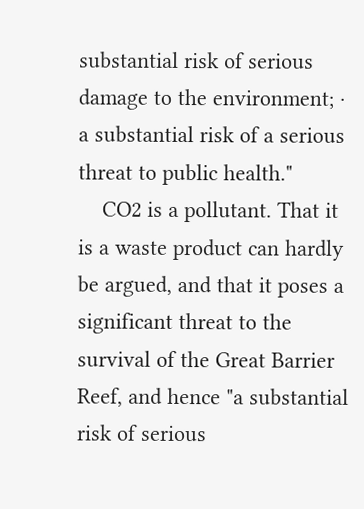substantial risk of serious damage to the environment; · a substantial risk of a serious threat to public health."
    CO2 is a pollutant. That it is a waste product can hardly be argued, and that it poses a significant threat to the survival of the Great Barrier Reef, and hence "a substantial risk of serious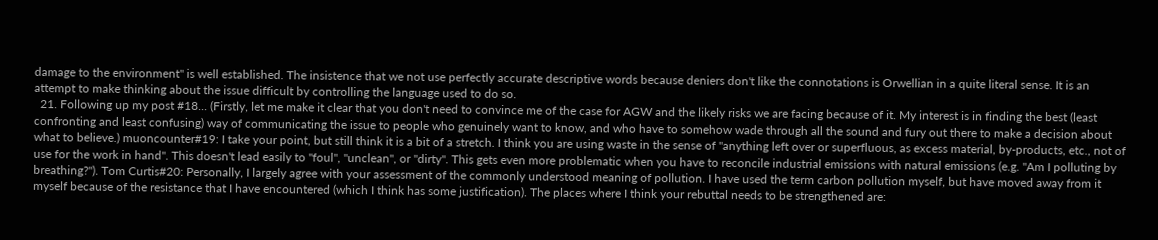damage to the environment" is well established. The insistence that we not use perfectly accurate descriptive words because deniers don't like the connotations is Orwellian in a quite literal sense. It is an attempt to make thinking about the issue difficult by controlling the language used to do so.
  21. Following up my post #18... (Firstly, let me make it clear that you don't need to convince me of the case for AGW and the likely risks we are facing because of it. My interest is in finding the best (least confronting and least confusing) way of communicating the issue to people who genuinely want to know, and who have to somehow wade through all the sound and fury out there to make a decision about what to believe.) muoncounter#19: I take your point, but still think it is a bit of a stretch. I think you are using waste in the sense of "anything left over or superfluous, as excess material, by-products, etc., not of use for the work in hand". This doesn't lead easily to "foul", "unclean", or "dirty". This gets even more problematic when you have to reconcile industrial emissions with natural emissions (e.g. "Am I polluting by breathing?"). Tom Curtis#20: Personally, I largely agree with your assessment of the commonly understood meaning of pollution. I have used the term carbon pollution myself, but have moved away from it myself because of the resistance that I have encountered (which I think has some justification). The places where I think your rebuttal needs to be strengthened are: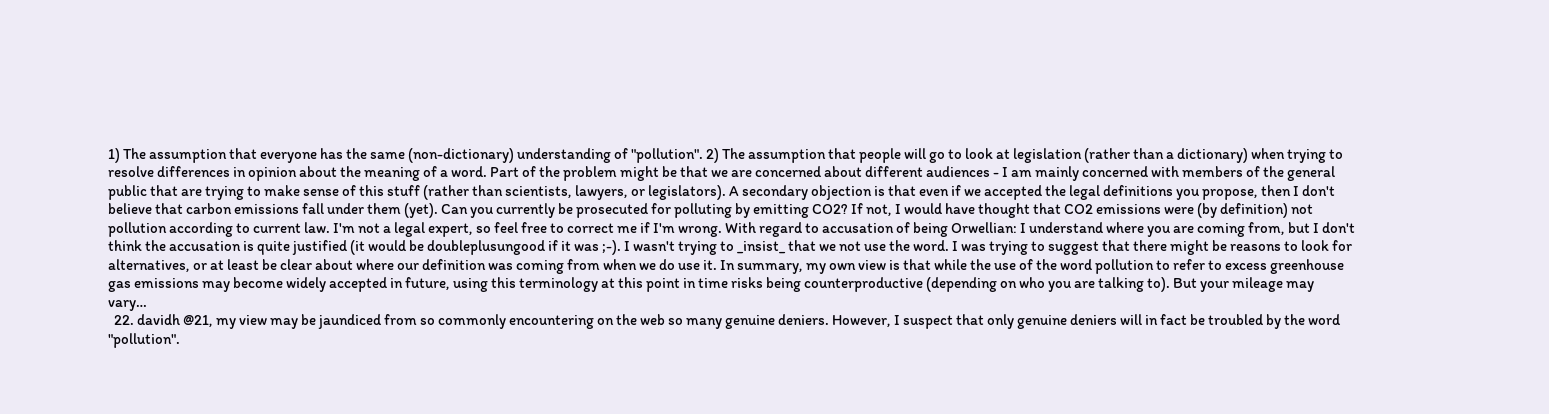1) The assumption that everyone has the same (non-dictionary) understanding of "pollution". 2) The assumption that people will go to look at legislation (rather than a dictionary) when trying to resolve differences in opinion about the meaning of a word. Part of the problem might be that we are concerned about different audiences - I am mainly concerned with members of the general public that are trying to make sense of this stuff (rather than scientists, lawyers, or legislators). A secondary objection is that even if we accepted the legal definitions you propose, then I don't believe that carbon emissions fall under them (yet). Can you currently be prosecuted for polluting by emitting CO2? If not, I would have thought that CO2 emissions were (by definition) not pollution according to current law. I'm not a legal expert, so feel free to correct me if I'm wrong. With regard to accusation of being Orwellian: I understand where you are coming from, but I don't think the accusation is quite justified (it would be doubleplusungood if it was ;-). I wasn't trying to _insist_ that we not use the word. I was trying to suggest that there might be reasons to look for alternatives, or at least be clear about where our definition was coming from when we do use it. In summary, my own view is that while the use of the word pollution to refer to excess greenhouse gas emissions may become widely accepted in future, using this terminology at this point in time risks being counterproductive (depending on who you are talking to). But your mileage may vary…
  22. davidh @21, my view may be jaundiced from so commonly encountering on the web so many genuine deniers. However, I suspect that only genuine deniers will in fact be troubled by the word "pollution".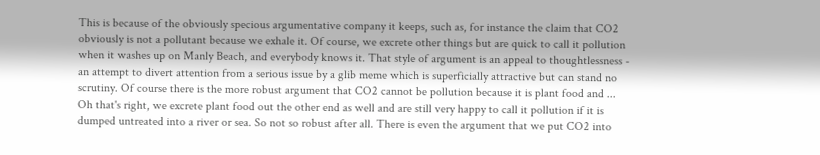This is because of the obviously specious argumentative company it keeps, such as, for instance the claim that CO2 obviously is not a pollutant because we exhale it. Of course, we excrete other things but are quick to call it pollution when it washes up on Manly Beach, and everybody knows it. That style of argument is an appeal to thoughtlessness - an attempt to divert attention from a serious issue by a glib meme which is superficially attractive but can stand no scrutiny. Of course there is the more robust argument that CO2 cannot be pollution because it is plant food and ... Oh that's right, we excrete plant food out the other end as well and are still very happy to call it pollution if it is dumped untreated into a river or sea. So not so robust after all. There is even the argument that we put CO2 into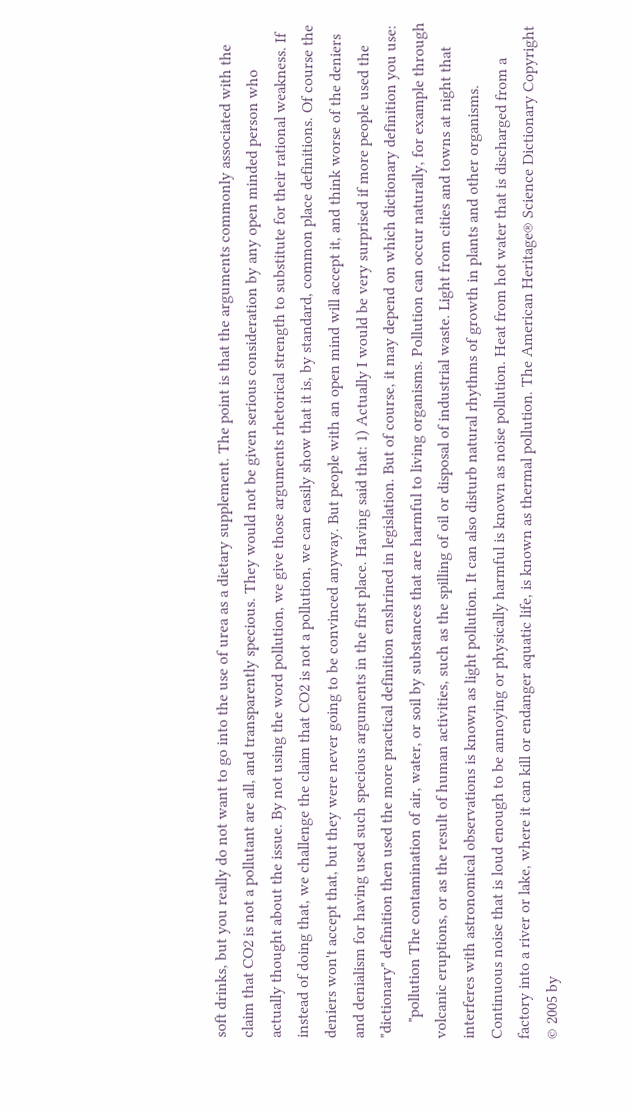soft drinks, but you really do not want to go into the use of urea as a dietary supplement. The point is that the arguments commonly associated with the claim that CO2 is not a pollutant are all, and transparently specious. They would not be given serious consideration by any open minded person who actually thought about the issue. By not using the word pollution, we give those arguments rhetorical strength to substitute for their rational weakness. If instead of doing that, we challenge the claim that CO2 is not a pollution, we can easily show that it is, by standard, common place definitions. Of course the deniers won't accept that, but they were never going to be convinced anyway. But people with an open mind will accept it, and think worse of the deniers and denialism for having used such specious arguments in the first place. Having said that: 1) Actually I would be very surprised if more people used the "dictionary" definition then used the more practical definition enshrined in legislation. But of course, it may depend on which dictionary definition you use:
    "pollution The contamination of air, water, or soil by substances that are harmful to living organisms. Pollution can occur naturally, for example through volcanic eruptions, or as the result of human activities, such as the spilling of oil or disposal of industrial waste. Light from cities and towns at night that interferes with astronomical observations is known as light pollution. It can also disturb natural rhythms of growth in plants and other organisms. Continuous noise that is loud enough to be annoying or physically harmful is known as noise pollution. Heat from hot water that is discharged from a factory into a river or lake, where it can kill or endanger aquatic life, is known as thermal pollution. The American Heritage® Science Dictionary Copyright © 2005 by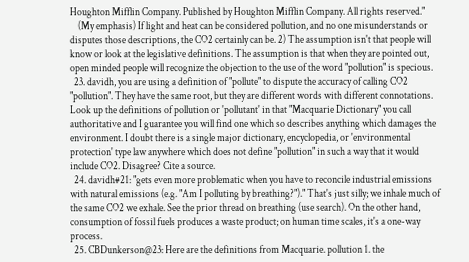Houghton Mifflin Company. Published by Houghton Mifflin Company. All rights reserved."
    (My emphasis) If light and heat can be considered pollution, and no one misunderstands or disputes those descriptions, the CO2 certainly can be. 2) The assumption isn't that people will know or look at the legislative definitions. The assumption is that when they are pointed out, open minded people will recognize the objection to the use of the word "pollution" is specious.
  23. davidh, you are using a definition of "pollute" to dispute the accuracy of calling CO2 "pollution". They have the same root, but they are different words with different connotations. Look up the definitions of pollution or 'pollutant' in that "Macquarie Dictionary" you call authoritative and I guarantee you will find one which so describes anything which damages the environment. I doubt there is a single major dictionary, encyclopedia, or 'environmental protection' type law anywhere which does not define "pollution" in such a way that it would include CO2. Disagree? Cite a source.
  24. davidh#21: "gets even more problematic when you have to reconcile industrial emissions with natural emissions (e.g. "Am I polluting by breathing?")." That's just silly; we inhale much of the same CO2 we exhale. See the prior thread on breathing (use search). On the other hand, consumption of fossil fuels produces a waste product; on human time scales, it's a one-way process.
  25. CBDunkerson@23: Here are the definitions from Macquarie. pollution 1. the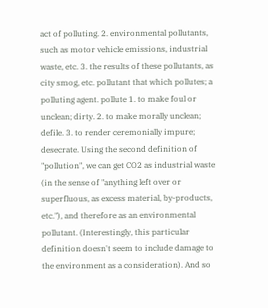act of polluting. 2. environmental pollutants, such as motor vehicle emissions, industrial waste, etc. 3. the results of these pollutants, as city smog, etc. pollutant that which pollutes; a polluting agent. pollute 1. to make foul or unclean; dirty. 2. to make morally unclean; defile. 3. to render ceremonially impure; desecrate. Using the second definition of "pollution", we can get CO2 as industrial waste (in the sense of "anything left over or superfluous, as excess material, by-products, etc."), and therefore as an environmental pollutant. (Interestingly, this particular definition doesn't seem to include damage to the environment as a consideration). And so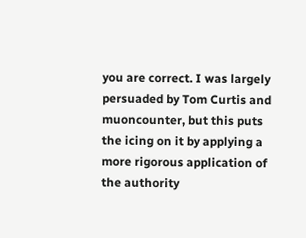you are correct. I was largely persuaded by Tom Curtis and muoncounter, but this puts the icing on it by applying a more rigorous application of the authority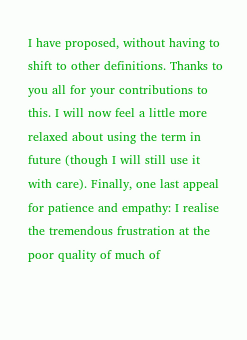I have proposed, without having to shift to other definitions. Thanks to you all for your contributions to this. I will now feel a little more relaxed about using the term in future (though I will still use it with care). Finally, one last appeal for patience and empathy: I realise the tremendous frustration at the poor quality of much of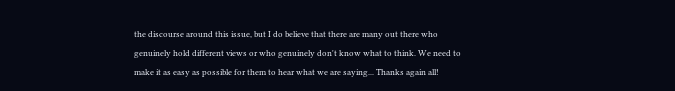the discourse around this issue, but I do believe that there are many out there who genuinely hold different views or who genuinely don't know what to think. We need to make it as easy as possible for them to hear what we are saying... Thanks again all!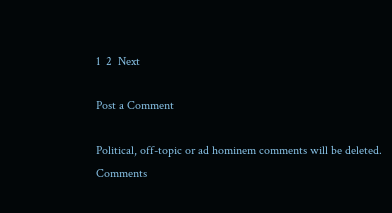1  2  Next

Post a Comment

Political, off-topic or ad hominem comments will be deleted. Comments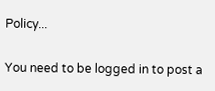Policy...

You need to be logged in to post a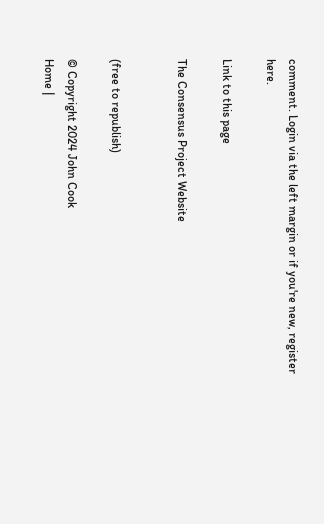comment. Login via the left margin or if you're new, register here.

Link to this page

The Consensus Project Website


(free to republish)

© Copyright 2024 John Cook
Home |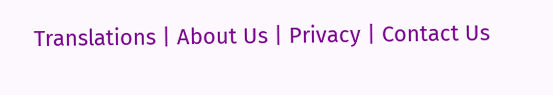Translations | About Us | Privacy | Contact Us